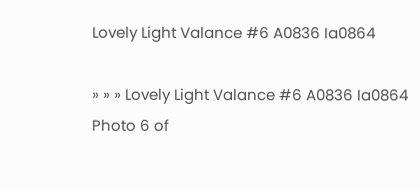Lovely Light Valance #6 A0836 Ia0864

» » » Lovely Light Valance #6 A0836 Ia0864
Photo 6 of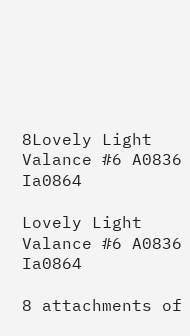8Lovely Light Valance #6 A0836 Ia0864

Lovely Light Valance #6 A0836 Ia0864

8 attachments of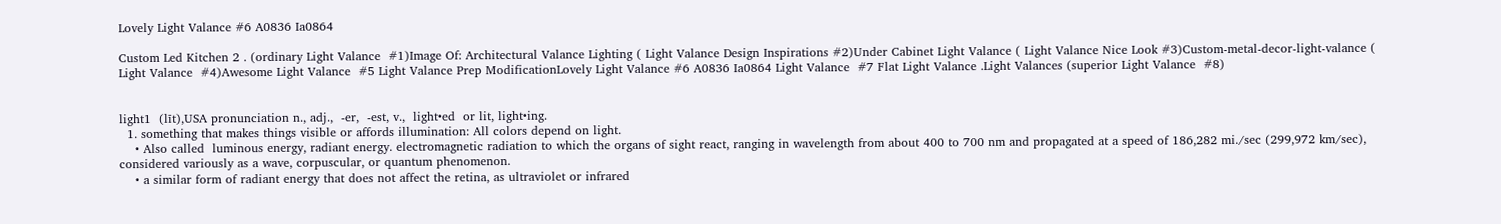Lovely Light Valance #6 A0836 Ia0864

Custom Led Kitchen 2 . (ordinary Light Valance  #1)Image Of: Architectural Valance Lighting ( Light Valance Design Inspirations #2)Under Cabinet Light Valance ( Light Valance Nice Look #3)Custom-metal-decor-light-valance ( Light Valance  #4)Awesome Light Valance  #5 Light Valance Prep ModificationLovely Light Valance #6 A0836 Ia0864 Light Valance  #7 Flat Light Valance .Light Valances (superior Light Valance  #8)


light1  (līt),USA pronunciation n., adj.,  -er,  -est, v.,  light•ed  or lit, light•ing.
  1. something that makes things visible or affords illumination: All colors depend on light.
    • Also called  luminous energy, radiant energy. electromagnetic radiation to which the organs of sight react, ranging in wavelength from about 400 to 700 nm and propagated at a speed of 186,282 mi./sec (299,972 km/sec), considered variously as a wave, corpuscular, or quantum phenomenon.
    • a similar form of radiant energy that does not affect the retina, as ultraviolet or infrared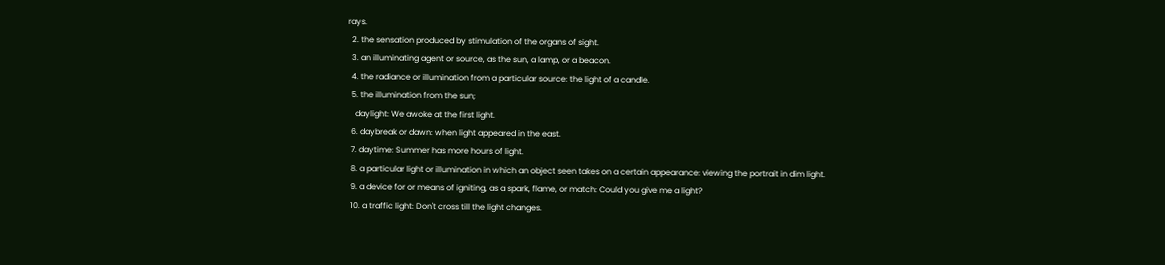rays.
  2. the sensation produced by stimulation of the organs of sight.
  3. an illuminating agent or source, as the sun, a lamp, or a beacon.
  4. the radiance or illumination from a particular source: the light of a candle.
  5. the illumination from the sun;
    daylight: We awoke at the first light.
  6. daybreak or dawn: when light appeared in the east.
  7. daytime: Summer has more hours of light.
  8. a particular light or illumination in which an object seen takes on a certain appearance: viewing the portrait in dim light.
  9. a device for or means of igniting, as a spark, flame, or match: Could you give me a light?
  10. a traffic light: Don't cross till the light changes.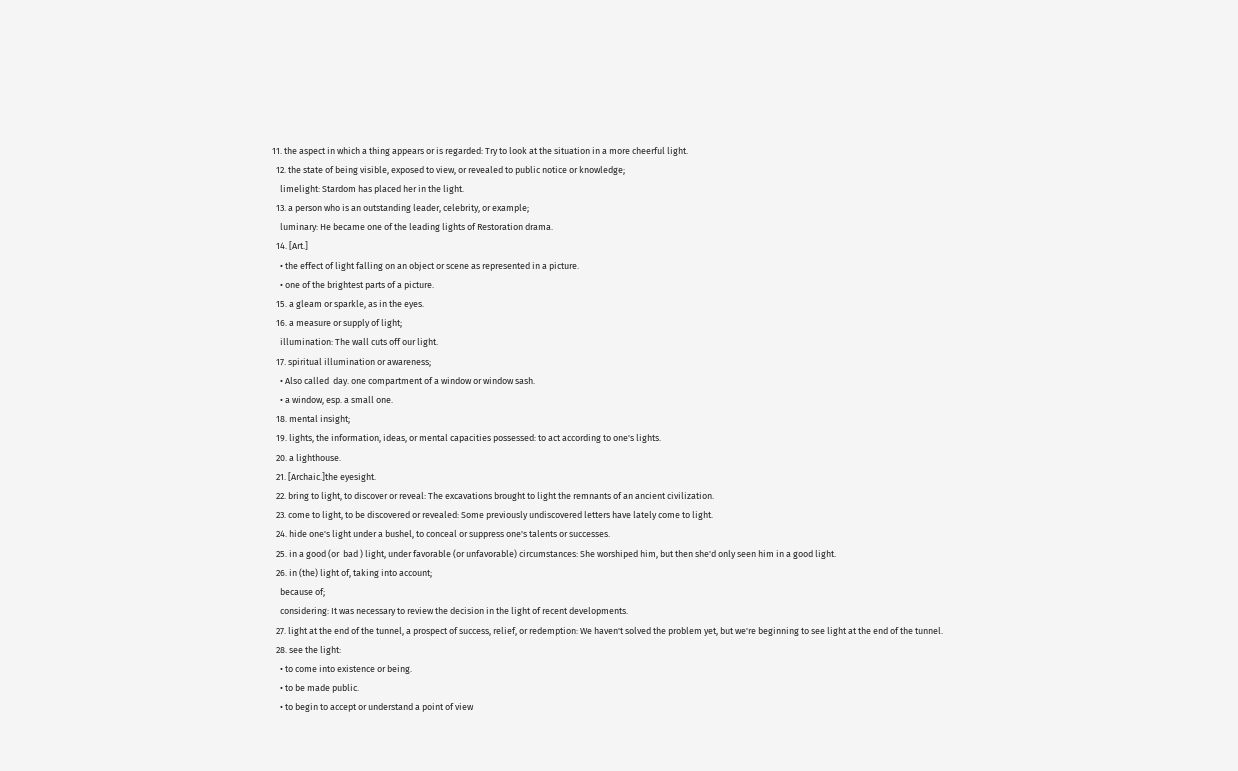11. the aspect in which a thing appears or is regarded: Try to look at the situation in a more cheerful light.
  12. the state of being visible, exposed to view, or revealed to public notice or knowledge;
    limelight: Stardom has placed her in the light.
  13. a person who is an outstanding leader, celebrity, or example;
    luminary: He became one of the leading lights of Restoration drama.
  14. [Art.]
    • the effect of light falling on an object or scene as represented in a picture.
    • one of the brightest parts of a picture.
  15. a gleam or sparkle, as in the eyes.
  16. a measure or supply of light;
    illumination: The wall cuts off our light.
  17. spiritual illumination or awareness;
    • Also called  day. one compartment of a window or window sash.
    • a window, esp. a small one.
  18. mental insight;
  19. lights, the information, ideas, or mental capacities possessed: to act according to one's lights.
  20. a lighthouse.
  21. [Archaic.]the eyesight.
  22. bring to light, to discover or reveal: The excavations brought to light the remnants of an ancient civilization.
  23. come to light, to be discovered or revealed: Some previously undiscovered letters have lately come to light.
  24. hide one's light under a bushel, to conceal or suppress one's talents or successes.
  25. in a good (or  bad ) light, under favorable (or unfavorable) circumstances: She worshiped him, but then she'd only seen him in a good light.
  26. in (the) light of, taking into account;
    because of;
    considering: It was necessary to review the decision in the light of recent developments.
  27. light at the end of the tunnel, a prospect of success, relief, or redemption: We haven't solved the problem yet, but we're beginning to see light at the end of the tunnel.
  28. see the light:
    • to come into existence or being.
    • to be made public.
    • to begin to accept or understand a point of view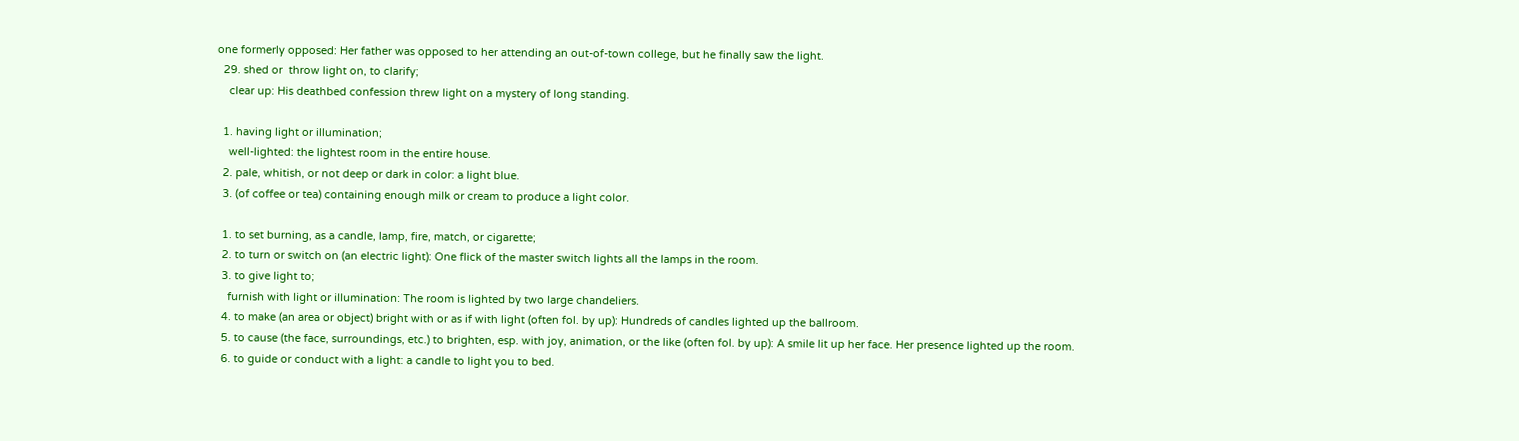one formerly opposed: Her father was opposed to her attending an out-of-town college, but he finally saw the light.
  29. shed or  throw light on, to clarify;
    clear up: His deathbed confession threw light on a mystery of long standing.

  1. having light or illumination;
    well-lighted: the lightest room in the entire house.
  2. pale, whitish, or not deep or dark in color: a light blue.
  3. (of coffee or tea) containing enough milk or cream to produce a light color.

  1. to set burning, as a candle, lamp, fire, match, or cigarette;
  2. to turn or switch on (an electric light): One flick of the master switch lights all the lamps in the room.
  3. to give light to;
    furnish with light or illumination: The room is lighted by two large chandeliers.
  4. to make (an area or object) bright with or as if with light (often fol. by up): Hundreds of candles lighted up the ballroom.
  5. to cause (the face, surroundings, etc.) to brighten, esp. with joy, animation, or the like (often fol. by up): A smile lit up her face. Her presence lighted up the room.
  6. to guide or conduct with a light: a candle to light you to bed.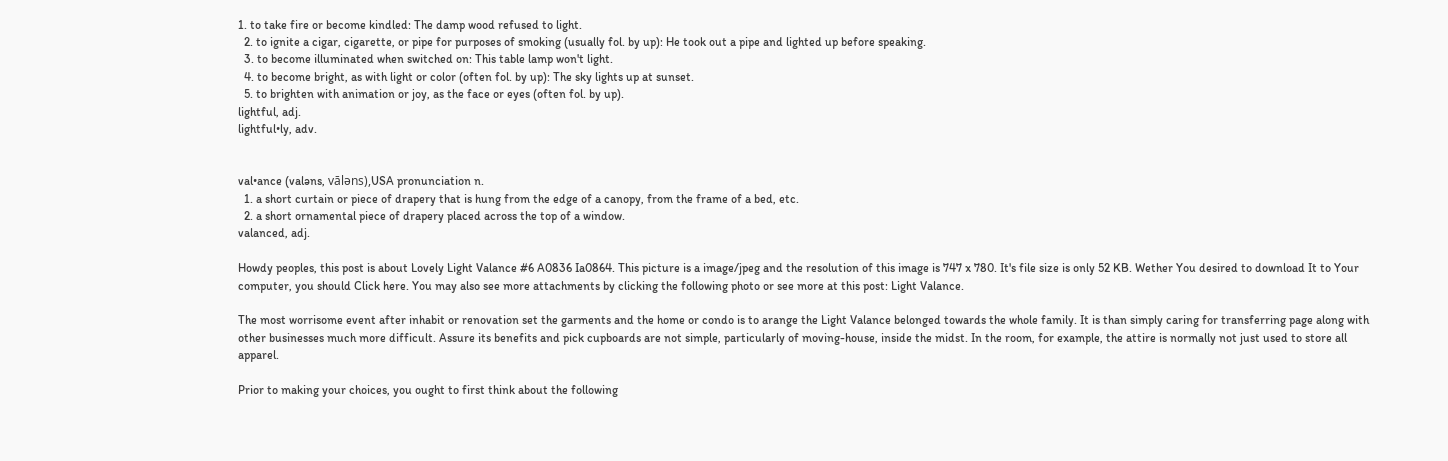1. to take fire or become kindled: The damp wood refused to light.
  2. to ignite a cigar, cigarette, or pipe for purposes of smoking (usually fol. by up): He took out a pipe and lighted up before speaking.
  3. to become illuminated when switched on: This table lamp won't light.
  4. to become bright, as with light or color (often fol. by up): The sky lights up at sunset.
  5. to brighten with animation or joy, as the face or eyes (often fol. by up).
lightful, adj.
lightful•ly, adv.


val•ance (valəns, vāləns),USA pronunciation n.
  1. a short curtain or piece of drapery that is hung from the edge of a canopy, from the frame of a bed, etc.
  2. a short ornamental piece of drapery placed across the top of a window.
valanced, adj.

Howdy peoples, this post is about Lovely Light Valance #6 A0836 Ia0864. This picture is a image/jpeg and the resolution of this image is 747 x 780. It's file size is only 52 KB. Wether You desired to download It to Your computer, you should Click here. You may also see more attachments by clicking the following photo or see more at this post: Light Valance.

The most worrisome event after inhabit or renovation set the garments and the home or condo is to arange the Light Valance belonged towards the whole family. It is than simply caring for transferring page along with other businesses much more difficult. Assure its benefits and pick cupboards are not simple, particularly of moving-house, inside the midst. In the room, for example, the attire is normally not just used to store all apparel.

Prior to making your choices, you ought to first think about the following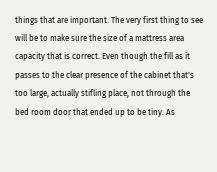things that are important. The very first thing to see will be to make sure the size of a mattress area capacity that is correct. Even though the fill as it passes to the clear presence of the cabinet that's too large, actually stifling place, not through the bed room door that ended up to be tiny. As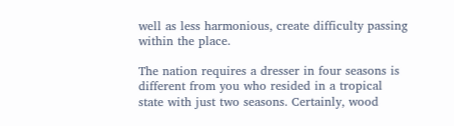well as less harmonious, create difficulty passing within the place.

The nation requires a dresser in four seasons is different from you who resided in a tropical state with just two seasons. Certainly, wood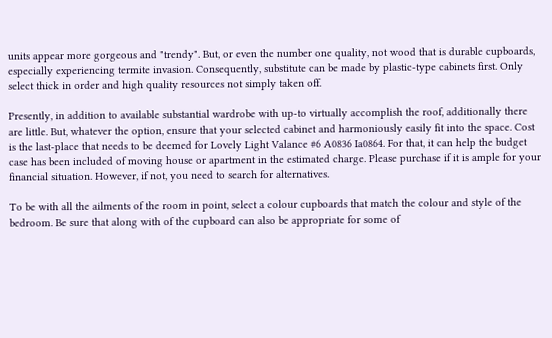units appear more gorgeous and "trendy". But, or even the number one quality, not wood that is durable cupboards, especially experiencing termite invasion. Consequently, substitute can be made by plastic-type cabinets first. Only select thick in order and high quality resources not simply taken off.

Presently, in addition to available substantial wardrobe with up-to virtually accomplish the roof, additionally there are little. But, whatever the option, ensure that your selected cabinet and harmoniously easily fit into the space. Cost is the last-place that needs to be deemed for Lovely Light Valance #6 A0836 Ia0864. For that, it can help the budget case has been included of moving house or apartment in the estimated charge. Please purchase if it is ample for your financial situation. However, if not, you need to search for alternatives.

To be with all the ailments of the room in point, select a colour cupboards that match the colour and style of the bedroom. Be sure that along with of the cupboard can also be appropriate for some of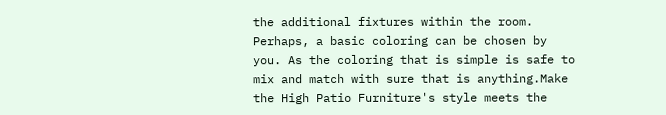the additional fixtures within the room. Perhaps, a basic coloring can be chosen by you. As the coloring that is simple is safe to mix and match with sure that is anything.Make the High Patio Furniture's style meets the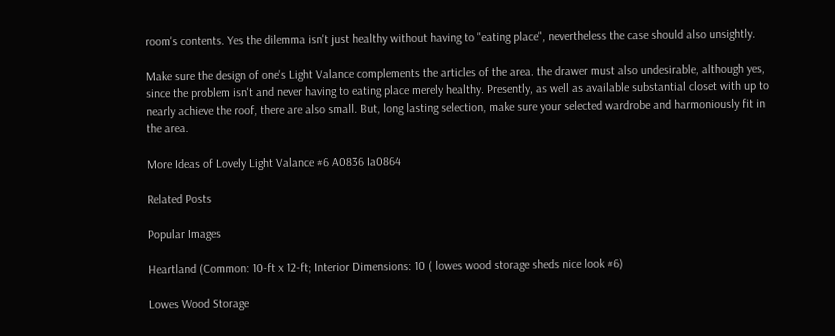room's contents. Yes the dilemma isn't just healthy without having to "eating place", nevertheless the case should also unsightly.

Make sure the design of one's Light Valance complements the articles of the area. the drawer must also undesirable, although yes, since the problem isn't and never having to eating place merely healthy. Presently, as well as available substantial closet with up to nearly achieve the roof, there are also small. But, long lasting selection, make sure your selected wardrobe and harmoniously fit in the area.

More Ideas of Lovely Light Valance #6 A0836 Ia0864

Related Posts

Popular Images

Heartland (Common: 10-ft x 12-ft; Interior Dimensions: 10 ( lowes wood storage sheds nice look #6)

Lowes Wood Storage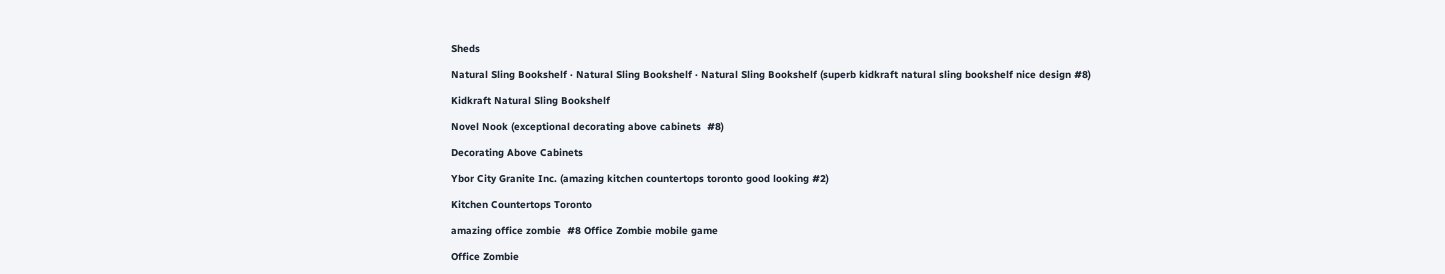Sheds

Natural Sling Bookshelf · Natural Sling Bookshelf · Natural Sling Bookshelf (superb kidkraft natural sling bookshelf nice design #8)

Kidkraft Natural Sling Bookshelf

Novel Nook (exceptional decorating above cabinets  #8)

Decorating Above Cabinets

Ybor City Granite Inc. (amazing kitchen countertops toronto good looking #2)

Kitchen Countertops Toronto

amazing office zombie  #8 Office Zombie mobile game

Office Zombie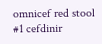omnicef red stool  #1 cefdinir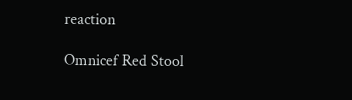reaction

Omnicef Red Stool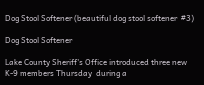Dog Stool Softener (beautiful dog stool softener  #3)

Dog Stool Softener

Lake County Sheriff's Office introduced three new K-9 members Thursday  during a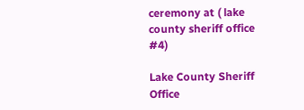ceremony at ( lake county sheriff office  #4)

Lake County Sheriff Office